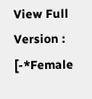View Full Version : [-*Female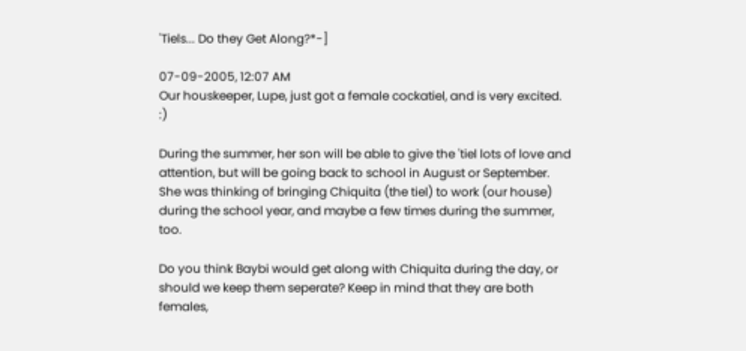'Tiels... Do they Get Along?*-]

07-09-2005, 12:07 AM
Our houskeeper, Lupe, just got a female cockatiel, and is very excited. :)

During the summer, her son will be able to give the 'tiel lots of love and attention, but will be going back to school in August or September. She was thinking of bringing Chiquita (the tiel) to work (our house) during the school year, and maybe a few times during the summer, too.

Do you think Baybi would get along with Chiquita during the day, or should we keep them seperate? Keep in mind that they are both females,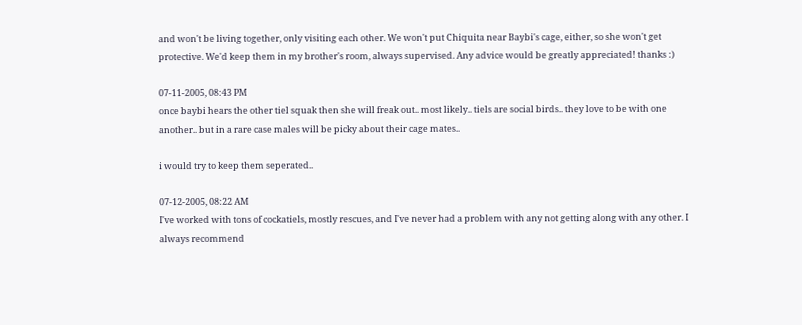and won't be living together, only visiting each other. We won't put Chiquita near Baybi's cage, either, so she won't get protective. We'd keep them in my brother's room, always supervised. Any advice would be greatly appreciated! thanks :)

07-11-2005, 08:43 PM
once baybi hears the other tiel squak then she will freak out.. most likely.. tiels are social birds.. they love to be with one another.. but in a rare case males will be picky about their cage mates..

i would try to keep them seperated..

07-12-2005, 08:22 AM
I've worked with tons of cockatiels, mostly rescues, and I've never had a problem with any not getting along with any other. I always recommend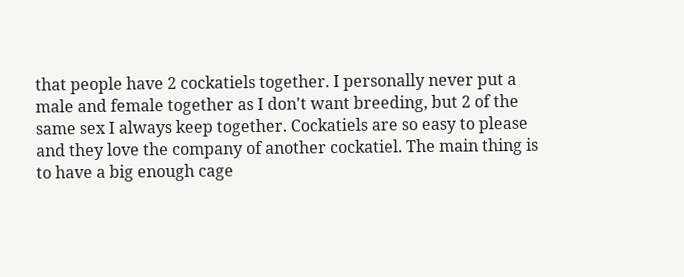that people have 2 cockatiels together. I personally never put a male and female together as I don't want breeding, but 2 of the same sex I always keep together. Cockatiels are so easy to please and they love the company of another cockatiel. The main thing is to have a big enough cage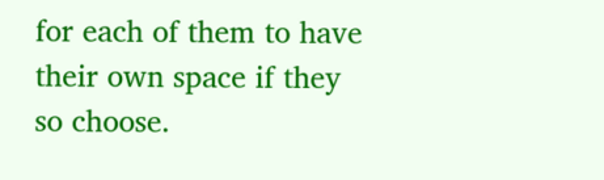for each of them to have their own space if they so choose.